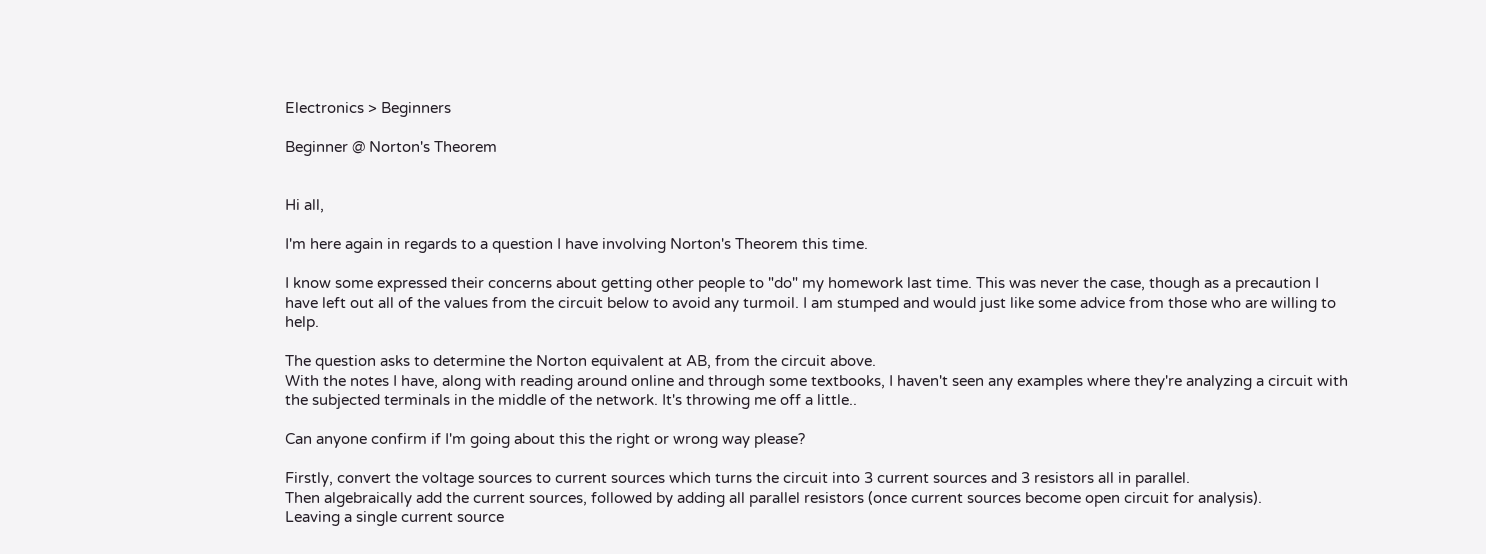Electronics > Beginners

Beginner @ Norton's Theorem


Hi all,

I'm here again in regards to a question I have involving Norton's Theorem this time.

I know some expressed their concerns about getting other people to "do" my homework last time. This was never the case, though as a precaution I have left out all of the values from the circuit below to avoid any turmoil. I am stumped and would just like some advice from those who are willing to help.

The question asks to determine the Norton equivalent at AB, from the circuit above.
With the notes I have, along with reading around online and through some textbooks, I haven't seen any examples where they're analyzing a circuit with the subjected terminals in the middle of the network. It's throwing me off a little..

Can anyone confirm if I'm going about this the right or wrong way please?

Firstly, convert the voltage sources to current sources which turns the circuit into 3 current sources and 3 resistors all in parallel.
Then algebraically add the current sources, followed by adding all parallel resistors (once current sources become open circuit for analysis).
Leaving a single current source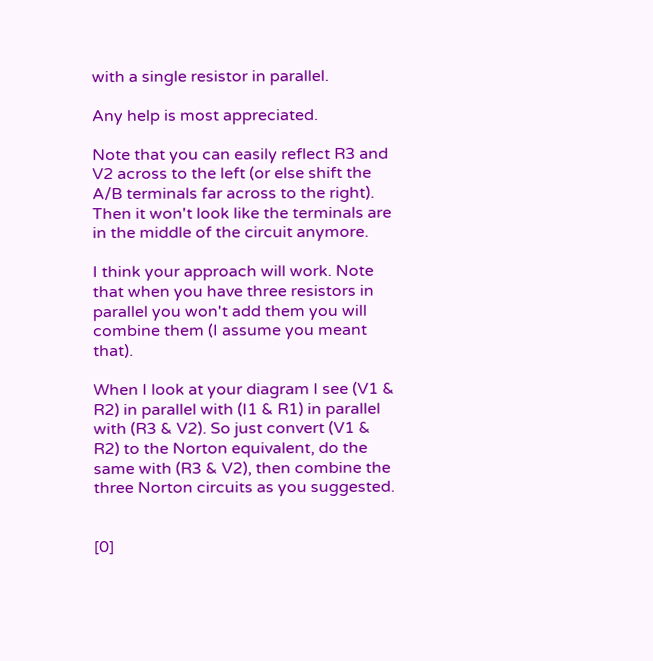with a single resistor in parallel.

Any help is most appreciated.

Note that you can easily reflect R3 and V2 across to the left (or else shift the A/B terminals far across to the right). Then it won't look like the terminals are in the middle of the circuit anymore.

I think your approach will work. Note that when you have three resistors in parallel you won't add them you will combine them (I assume you meant that).

When I look at your diagram I see (V1 & R2) in parallel with (I1 & R1) in parallel with (R3 & V2). So just convert (V1 & R2) to the Norton equivalent, do the same with (R3 & V2), then combine the three Norton circuits as you suggested.


[0]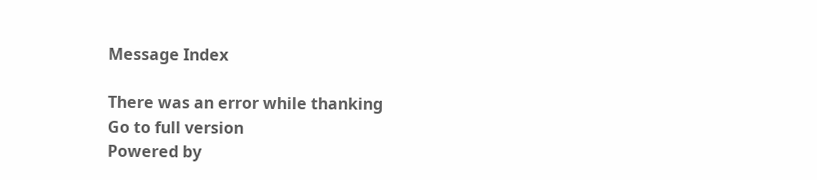Message Index

There was an error while thanking
Go to full version
Powered by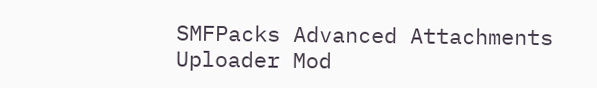SMFPacks Advanced Attachments Uploader Mod